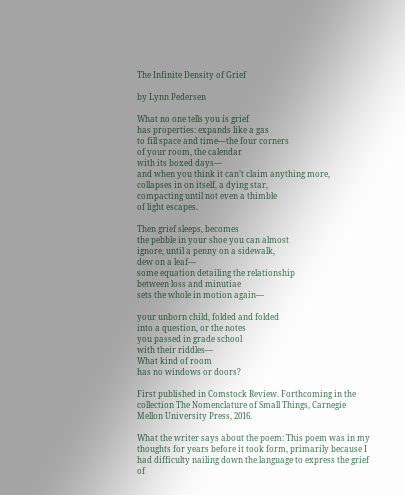The Infinite Density of Grief

by Lynn Pedersen

What no one tells you is grief
has properties: expands like a gas
to fill space and time—the four corners
of your room, the calendar
with its boxed days—
and when you think it can’t claim anything more,
collapses in on itself, a dying star,
compacting until not even a thimble
of light escapes.

Then grief sleeps, becomes
the pebble in your shoe you can almost
ignore, until a penny on a sidewalk,
dew on a leaf—
some equation detailing the relationship
between loss and minutiae
sets the whole in motion again—

your unborn child, folded and folded
into a question, or the notes
you passed in grade school
with their riddles—
What kind of room
has no windows or doors?

First published in Comstock Review. Forthcoming in the collection The Nomenclature of Small Things, Carnegie Mellon University Press, 2016.

What the writer says about the poem: This poem was in my thoughts for years before it took form, primarily because I had difficulty nailing down the language to express the grief of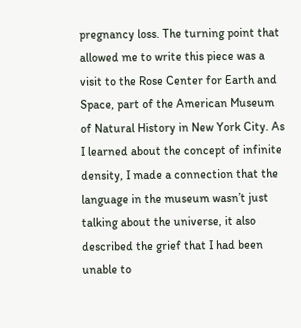pregnancy loss. The turning point that allowed me to write this piece was a visit to the Rose Center for Earth and Space, part of the American Museum of Natural History in New York City. As I learned about the concept of infinite density, I made a connection that the language in the museum wasn’t just talking about the universe, it also described the grief that I had been unable to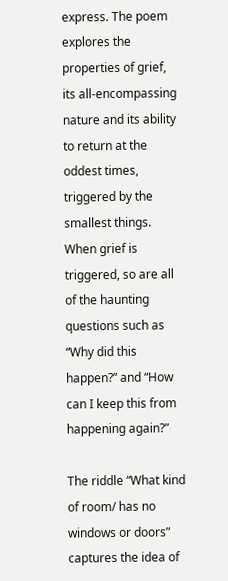express. The poem explores the properties of grief, its all-encompassing nature and its ability to return at the oddest times, triggered by the smallest things. When grief is triggered, so are all of the haunting questions such as “Why did this happen?” and “How can I keep this from happening again?”

The riddle “What kind of room/ has no windows or doors” captures the idea of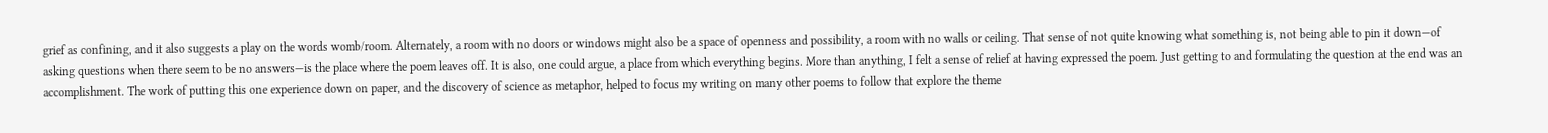grief as confining, and it also suggests a play on the words womb/room. Alternately, a room with no doors or windows might also be a space of openness and possibility, a room with no walls or ceiling. That sense of not quite knowing what something is, not being able to pin it down—of asking questions when there seem to be no answers—is the place where the poem leaves off. It is also, one could argue, a place from which everything begins. More than anything, I felt a sense of relief at having expressed the poem. Just getting to and formulating the question at the end was an accomplishment. The work of putting this one experience down on paper, and the discovery of science as metaphor, helped to focus my writing on many other poems to follow that explore the theme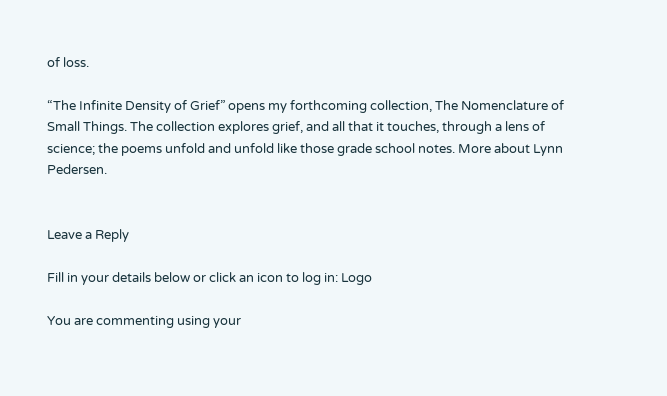of loss.

“The Infinite Density of Grief” opens my forthcoming collection, The Nomenclature of Small Things. The collection explores grief, and all that it touches, through a lens of science; the poems unfold and unfold like those grade school notes. More about Lynn Pedersen.


Leave a Reply

Fill in your details below or click an icon to log in: Logo

You are commenting using your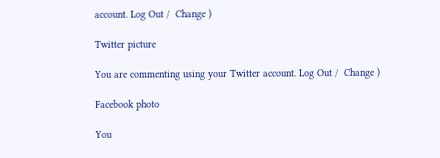account. Log Out /  Change )

Twitter picture

You are commenting using your Twitter account. Log Out /  Change )

Facebook photo

You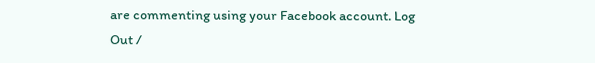are commenting using your Facebook account. Log Out /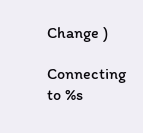Change )

Connecting to %s